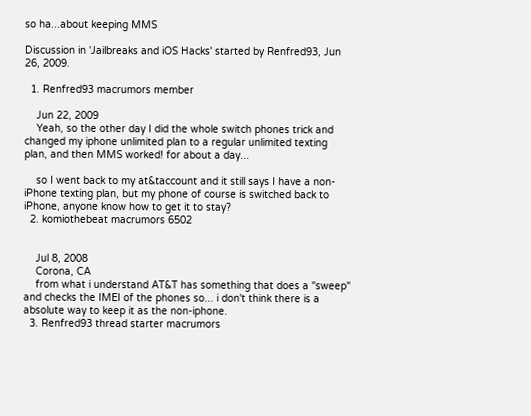so ha...about keeping MMS

Discussion in 'Jailbreaks and iOS Hacks' started by Renfred93, Jun 26, 2009.

  1. Renfred93 macrumors member

    Jun 22, 2009
    Yeah, so the other day I did the whole switch phones trick and changed my iphone unlimited plan to a regular unlimited texting plan, and then MMS worked! for about a day...

    so I went back to my at&taccount and it still says I have a non-iPhone texting plan, but my phone of course is switched back to iPhone, anyone know how to get it to stay?
  2. komiothebeat macrumors 6502


    Jul 8, 2008
    Corona, CA
    from what i understand AT&T has something that does a "sweep" and checks the IMEI of the phones so... i don't think there is a absolute way to keep it as the non-iphone.
  3. Renfred93 thread starter macrumors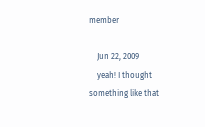member

    Jun 22, 2009
    yeah! I thought something like that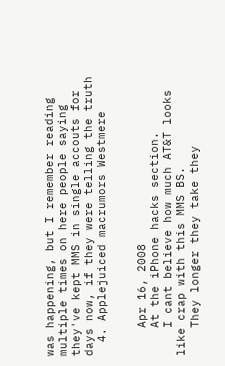was happening, but I remember reading multiple times on here people saying they've kept MMS in single accouts for days now, if they were telling the truth
  4. Applejuiced macrumors Westmere


    Apr 16, 2008
    At the iPhone hacks section.
    I cant believe how much AT&T looks like crap with this MMS BS.
    They longer they take they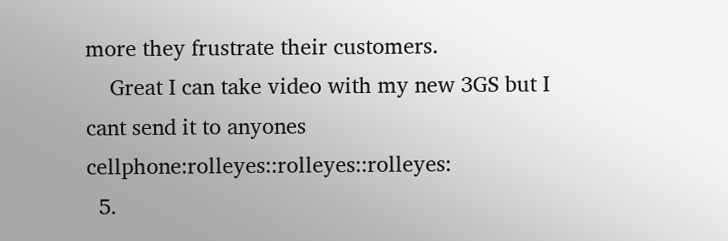more they frustrate their customers.
    Great I can take video with my new 3GS but I cant send it to anyones cellphone:rolleyes::rolleyes::rolleyes:
  5.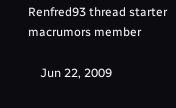Renfred93 thread starter macrumors member

    Jun 22, 2009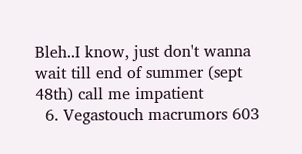Bleh..I know, just don't wanna wait till end of summer (sept 48th) call me impatient
  6. Vegastouch macrumors 603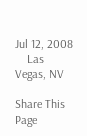Jul 12, 2008
    Las Vegas, NV

Share This Page